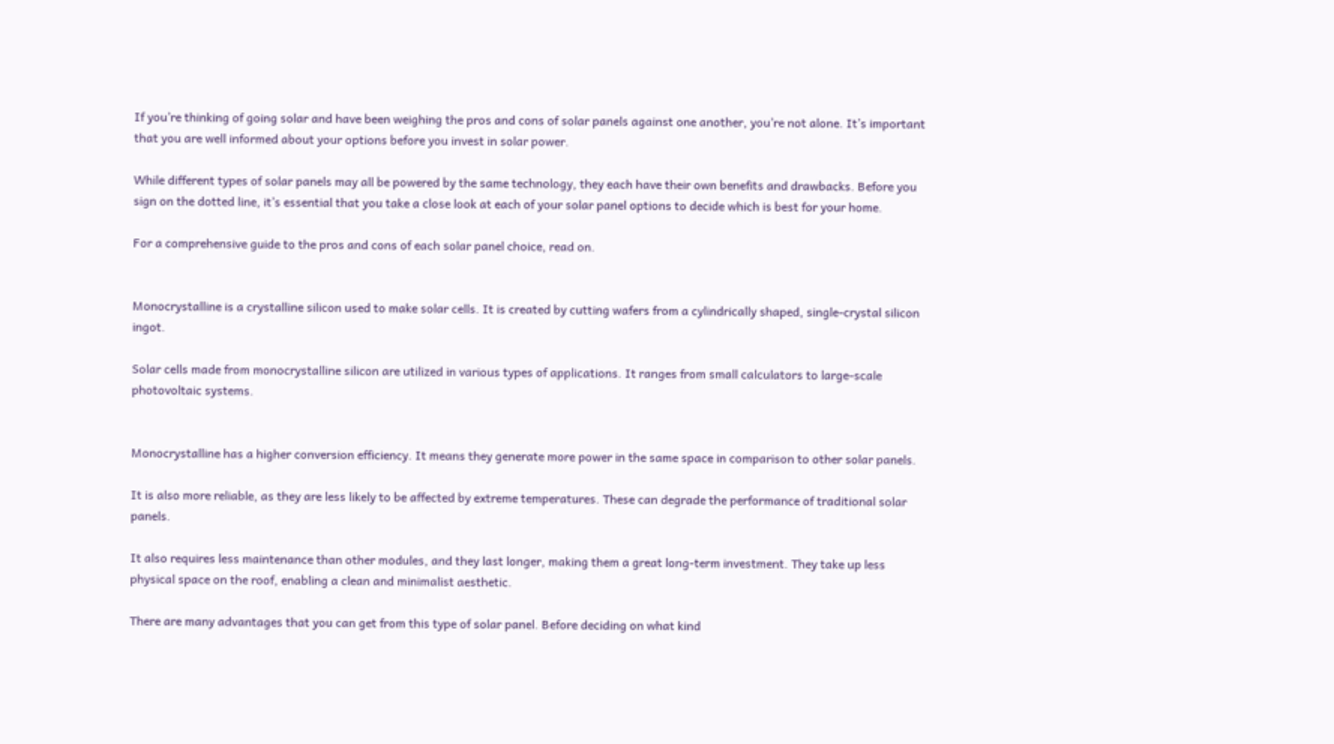If you’re thinking of going solar and have been weighing the pros and cons of solar panels against one another, you’re not alone. It’s important that you are well informed about your options before you invest in solar power.

While different types of solar panels may all be powered by the same technology, they each have their own benefits and drawbacks. Before you sign on the dotted line, it’s essential that you take a close look at each of your solar panel options to decide which is best for your home.

For a comprehensive guide to the pros and cons of each solar panel choice, read on.


Monocrystalline is a crystalline silicon used to make solar cells. It is created by cutting wafers from a cylindrically shaped, single-crystal silicon ingot.

Solar cells made from monocrystalline silicon are utilized in various types of applications. It ranges from small calculators to large-scale photovoltaic systems.


Monocrystalline has a higher conversion efficiency. It means they generate more power in the same space in comparison to other solar panels.

It is also more reliable, as they are less likely to be affected by extreme temperatures. These can degrade the performance of traditional solar panels.

It also requires less maintenance than other modules, and they last longer, making them a great long-term investment. They take up less physical space on the roof, enabling a clean and minimalist aesthetic.

There are many advantages that you can get from this type of solar panel. Before deciding on what kind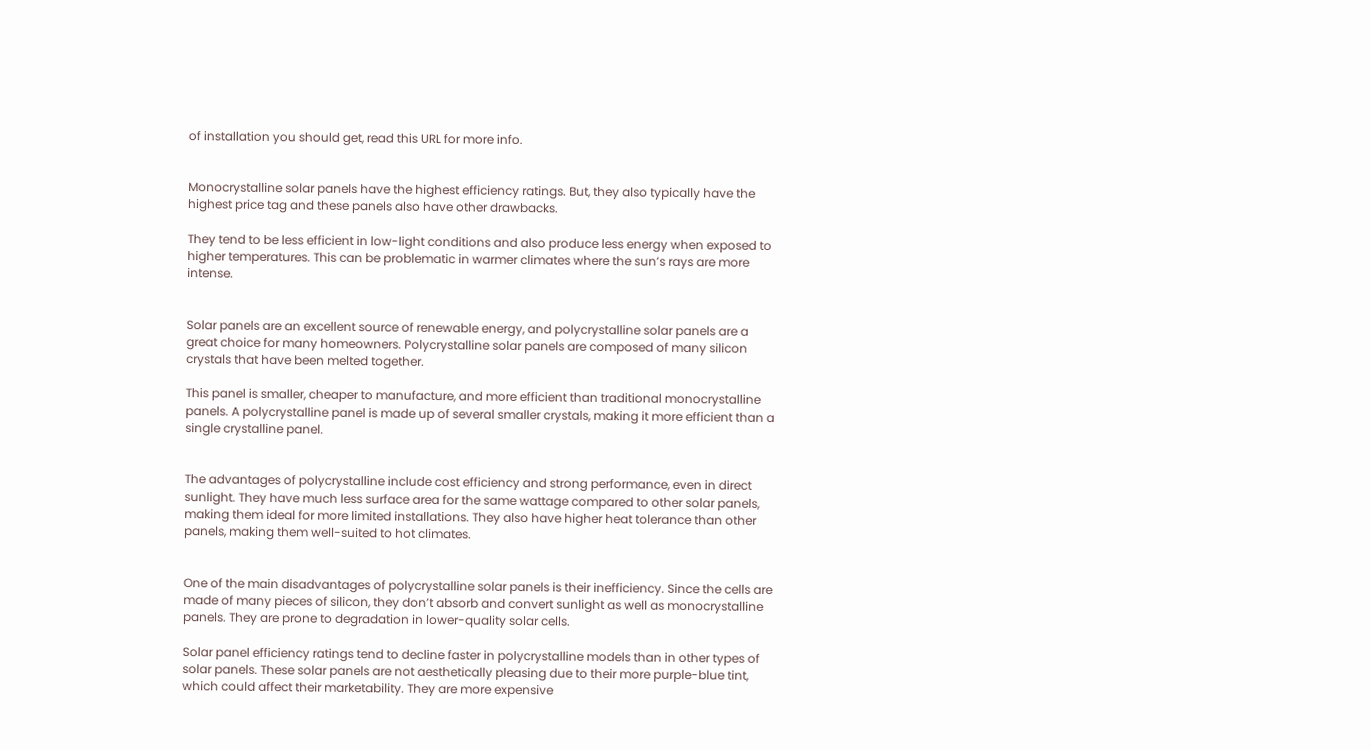of installation you should get, read this URL for more info.


Monocrystalline solar panels have the highest efficiency ratings. But, they also typically have the highest price tag and these panels also have other drawbacks.

They tend to be less efficient in low-light conditions and also produce less energy when exposed to higher temperatures. This can be problematic in warmer climates where the sun’s rays are more intense.


Solar panels are an excellent source of renewable energy, and polycrystalline solar panels are a great choice for many homeowners. Polycrystalline solar panels are composed of many silicon crystals that have been melted together.

This panel is smaller, cheaper to manufacture, and more efficient than traditional monocrystalline panels. A polycrystalline panel is made up of several smaller crystals, making it more efficient than a single crystalline panel.


The advantages of polycrystalline include cost efficiency and strong performance, even in direct sunlight. They have much less surface area for the same wattage compared to other solar panels, making them ideal for more limited installations. They also have higher heat tolerance than other panels, making them well-suited to hot climates.


One of the main disadvantages of polycrystalline solar panels is their inefficiency. Since the cells are made of many pieces of silicon, they don’t absorb and convert sunlight as well as monocrystalline panels. They are prone to degradation in lower-quality solar cells.

Solar panel efficiency ratings tend to decline faster in polycrystalline models than in other types of solar panels. These solar panels are not aesthetically pleasing due to their more purple-blue tint, which could affect their marketability. They are more expensive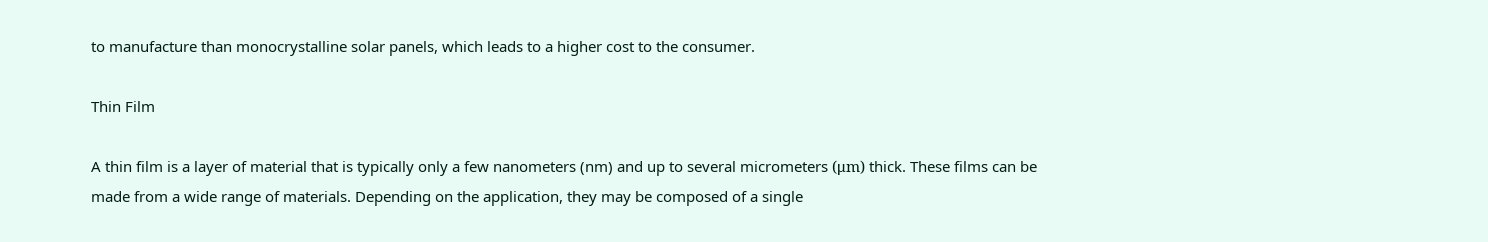to manufacture than monocrystalline solar panels, which leads to a higher cost to the consumer.

Thin Film

A thin film is a layer of material that is typically only a few nanometers (nm) and up to several micrometers (μm) thick. These films can be made from a wide range of materials. Depending on the application, they may be composed of a single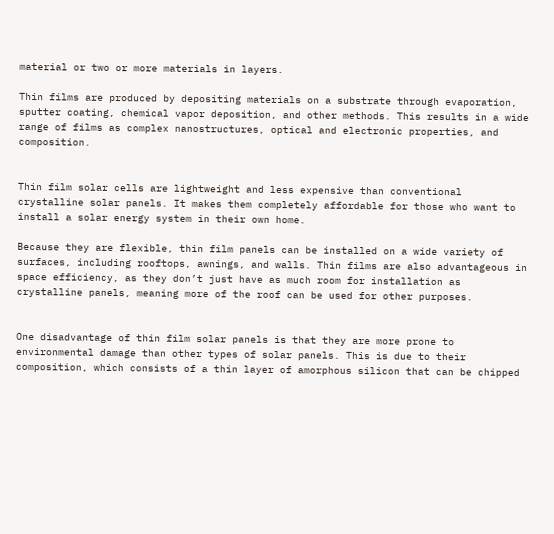material or two or more materials in layers.

Thin films are produced by depositing materials on a substrate through evaporation, sputter coating, chemical vapor deposition, and other methods. This results in a wide range of films as complex nanostructures, optical and electronic properties, and composition.


Thin film solar cells are lightweight and less expensive than conventional crystalline solar panels. It makes them completely affordable for those who want to install a solar energy system in their own home.

Because they are flexible, thin film panels can be installed on a wide variety of surfaces, including rooftops, awnings, and walls. Thin films are also advantageous in space efficiency, as they don’t just have as much room for installation as crystalline panels, meaning more of the roof can be used for other purposes.


One disadvantage of thin film solar panels is that they are more prone to environmental damage than other types of solar panels. This is due to their composition, which consists of a thin layer of amorphous silicon that can be chipped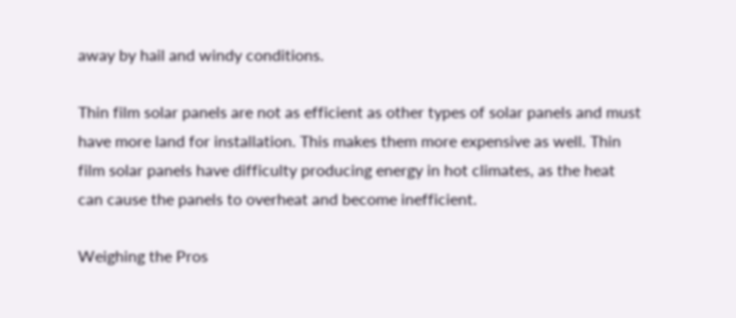away by hail and windy conditions.

Thin film solar panels are not as efficient as other types of solar panels and must have more land for installation. This makes them more expensive as well. Thin film solar panels have difficulty producing energy in hot climates, as the heat can cause the panels to overheat and become inefficient.

Weighing the Pros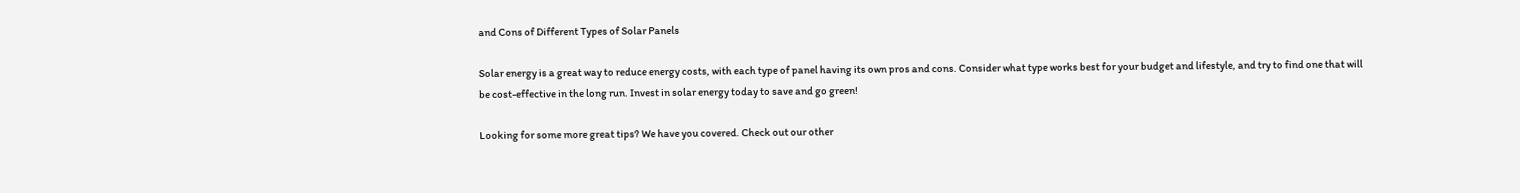and Cons of Different Types of Solar Panels

Solar energy is a great way to reduce energy costs, with each type of panel having its own pros and cons. Consider what type works best for your budget and lifestyle, and try to find one that will be cost-effective in the long run. Invest in solar energy today to save and go green!

Looking for some more great tips? We have you covered. Check out our other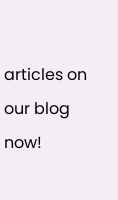articles on our blog now!